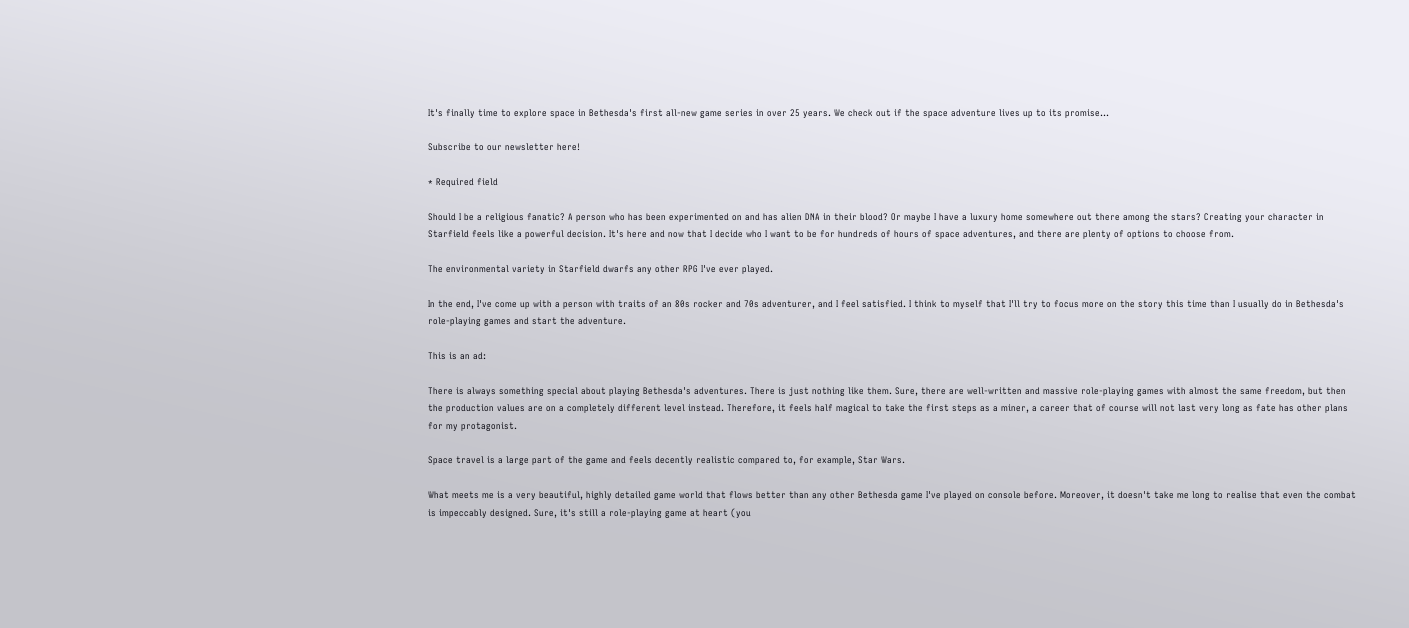It's finally time to explore space in Bethesda's first all-new game series in over 25 years. We check out if the space adventure lives up to its promise...

Subscribe to our newsletter here!

* Required field

Should I be a religious fanatic? A person who has been experimented on and has alien DNA in their blood? Or maybe I have a luxury home somewhere out there among the stars? Creating your character in Starfield feels like a powerful decision. It's here and now that I decide who I want to be for hundreds of hours of space adventures, and there are plenty of options to choose from.

The environmental variety in Starfield dwarfs any other RPG I've ever played.

In the end, I've come up with a person with traits of an 80s rocker and 70s adventurer, and I feel satisfied. I think to myself that I'll try to focus more on the story this time than I usually do in Bethesda's role-playing games and start the adventure.

This is an ad:

There is always something special about playing Bethesda's adventures. There is just nothing like them. Sure, there are well-written and massive role-playing games with almost the same freedom, but then the production values are on a completely different level instead. Therefore, it feels half magical to take the first steps as a miner, a career that of course will not last very long as fate has other plans for my protagonist.

Space travel is a large part of the game and feels decently realistic compared to, for example, Star Wars.

What meets me is a very beautiful, highly detailed game world that flows better than any other Bethesda game I've played on console before. Moreover, it doesn't take me long to realise that even the combat is impeccably designed. Sure, it's still a role-playing game at heart (you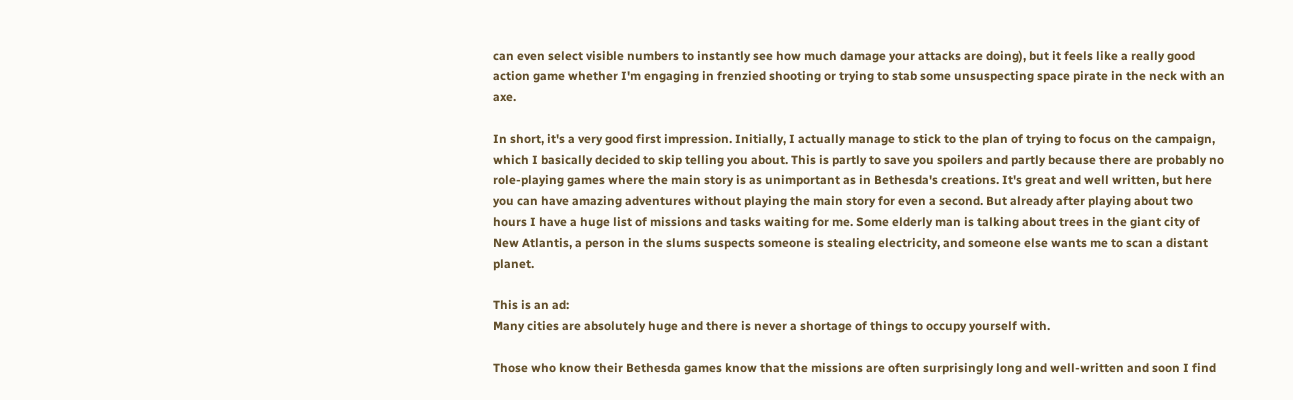can even select visible numbers to instantly see how much damage your attacks are doing), but it feels like a really good action game whether I'm engaging in frenzied shooting or trying to stab some unsuspecting space pirate in the neck with an axe.

In short, it's a very good first impression. Initially, I actually manage to stick to the plan of trying to focus on the campaign, which I basically decided to skip telling you about. This is partly to save you spoilers and partly because there are probably no role-playing games where the main story is as unimportant as in Bethesda's creations. It's great and well written, but here you can have amazing adventures without playing the main story for even a second. But already after playing about two hours I have a huge list of missions and tasks waiting for me. Some elderly man is talking about trees in the giant city of New Atlantis, a person in the slums suspects someone is stealing electricity, and someone else wants me to scan a distant planet.

This is an ad:
Many cities are absolutely huge and there is never a shortage of things to occupy yourself with.

Those who know their Bethesda games know that the missions are often surprisingly long and well-written and soon I find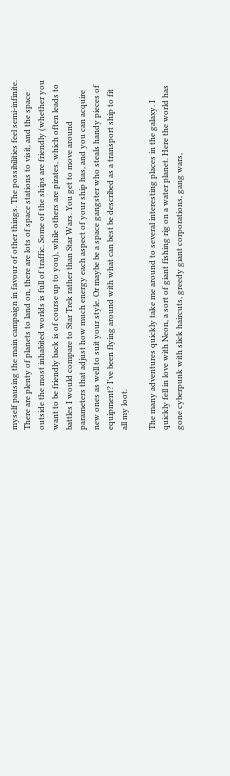myself pausing the main campaign in favour of other things. The possibilities feel semi-infinite. There are plenty of planets to land on, there are lots of space stations to visit, and the space outside the most inhabited worlds is full of traffic. Some of the ships are friendly (whether you want to be friendly back is of course up to you), while others are pirates, which often leads to battles I would compare to Star Trek rather than Star Wars. You get to move around parameters that adjust how much energy each aspect of your ship has, and you can acquire new ones as well to suit your style. Or maybe be a space gangster who steals handy pieces of equipment? I've been flying around with what can best be described as a transport ship to fit all my loot.

The many adventures quickly take me around to several interesting places in the galaxy. I quickly fell in love with Neon, a sort of giant fishing rig on a water planet. Here the world has gone cyberpunk with slick haircuts, greedy giant corporations, gang wars,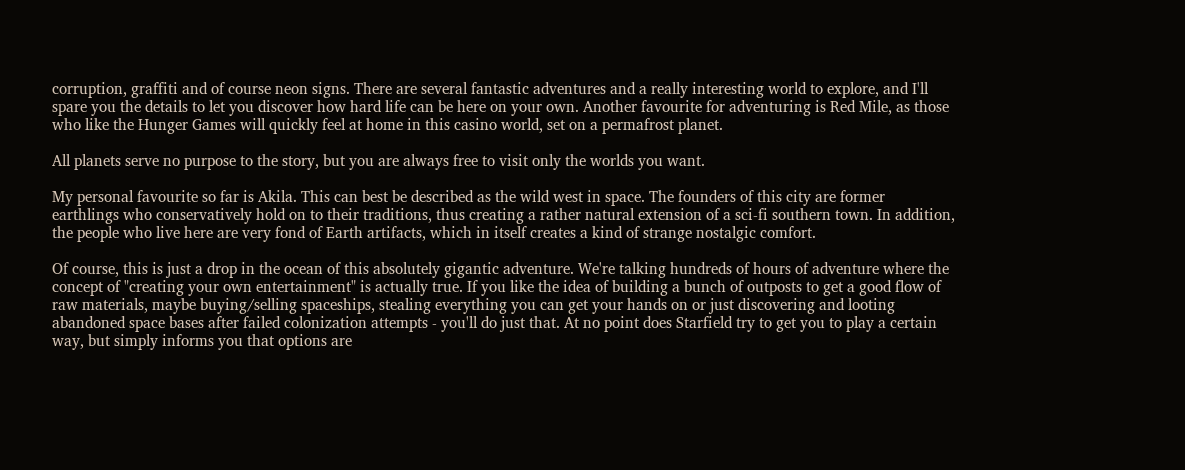corruption, graffiti and of course neon signs. There are several fantastic adventures and a really interesting world to explore, and I'll spare you the details to let you discover how hard life can be here on your own. Another favourite for adventuring is Red Mile, as those who like the Hunger Games will quickly feel at home in this casino world, set on a permafrost planet.

All planets serve no purpose to the story, but you are always free to visit only the worlds you want.

My personal favourite so far is Akila. This can best be described as the wild west in space. The founders of this city are former earthlings who conservatively hold on to their traditions, thus creating a rather natural extension of a sci-fi southern town. In addition, the people who live here are very fond of Earth artifacts, which in itself creates a kind of strange nostalgic comfort.

Of course, this is just a drop in the ocean of this absolutely gigantic adventure. We're talking hundreds of hours of adventure where the concept of "creating your own entertainment" is actually true. If you like the idea of building a bunch of outposts to get a good flow of raw materials, maybe buying/selling spaceships, stealing everything you can get your hands on or just discovering and looting abandoned space bases after failed colonization attempts - you'll do just that. At no point does Starfield try to get you to play a certain way, but simply informs you that options are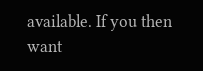available. If you then want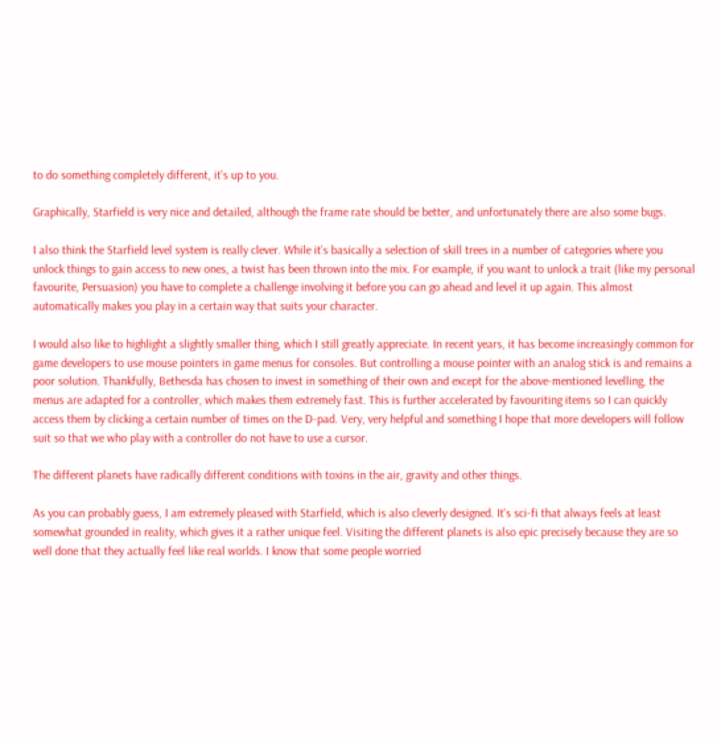to do something completely different, it's up to you.

Graphically, Starfield is very nice and detailed, although the frame rate should be better, and unfortunately there are also some bugs.

I also think the Starfield level system is really clever. While it's basically a selection of skill trees in a number of categories where you unlock things to gain access to new ones, a twist has been thrown into the mix. For example, if you want to unlock a trait (like my personal favourite, Persuasion) you have to complete a challenge involving it before you can go ahead and level it up again. This almost automatically makes you play in a certain way that suits your character.

I would also like to highlight a slightly smaller thing, which I still greatly appreciate. In recent years, it has become increasingly common for game developers to use mouse pointers in game menus for consoles. But controlling a mouse pointer with an analog stick is and remains a poor solution. Thankfully, Bethesda has chosen to invest in something of their own and except for the above-mentioned levelling, the menus are adapted for a controller, which makes them extremely fast. This is further accelerated by favouriting items so I can quickly access them by clicking a certain number of times on the D-pad. Very, very helpful and something I hope that more developers will follow suit so that we who play with a controller do not have to use a cursor.

The different planets have radically different conditions with toxins in the air, gravity and other things.

As you can probably guess, I am extremely pleased with Starfield, which is also cleverly designed. It's sci-fi that always feels at least somewhat grounded in reality, which gives it a rather unique feel. Visiting the different planets is also epic precisely because they are so well done that they actually feel like real worlds. I know that some people worried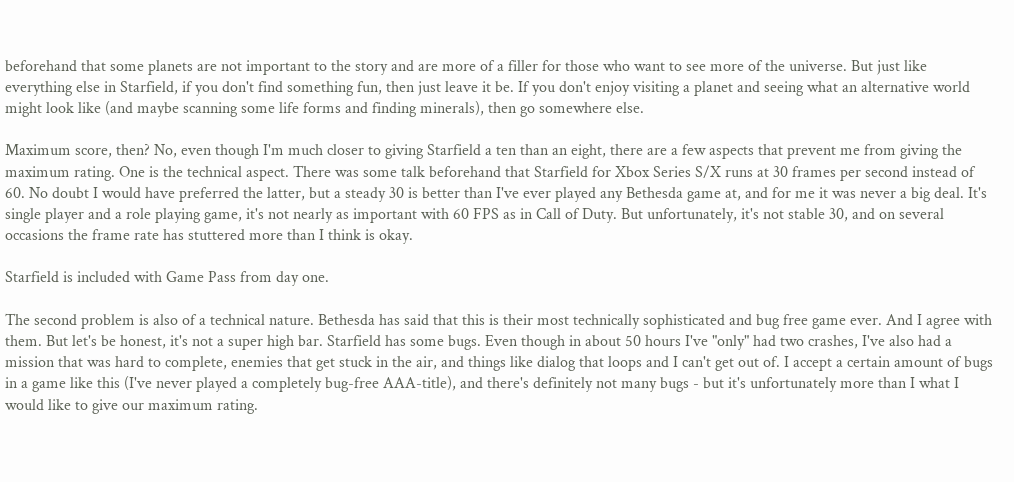beforehand that some planets are not important to the story and are more of a filler for those who want to see more of the universe. But just like everything else in Starfield, if you don't find something fun, then just leave it be. If you don't enjoy visiting a planet and seeing what an alternative world might look like (and maybe scanning some life forms and finding minerals), then go somewhere else.

Maximum score, then? No, even though I'm much closer to giving Starfield a ten than an eight, there are a few aspects that prevent me from giving the maximum rating. One is the technical aspect. There was some talk beforehand that Starfield for Xbox Series S/X runs at 30 frames per second instead of 60. No doubt I would have preferred the latter, but a steady 30 is better than I've ever played any Bethesda game at, and for me it was never a big deal. It's single player and a role playing game, it's not nearly as important with 60 FPS as in Call of Duty. But unfortunately, it's not stable 30, and on several occasions the frame rate has stuttered more than I think is okay.

Starfield is included with Game Pass from day one.

The second problem is also of a technical nature. Bethesda has said that this is their most technically sophisticated and bug free game ever. And I agree with them. But let's be honest, it's not a super high bar. Starfield has some bugs. Even though in about 50 hours I've "only" had two crashes, I've also had a mission that was hard to complete, enemies that get stuck in the air, and things like dialog that loops and I can't get out of. I accept a certain amount of bugs in a game like this (I've never played a completely bug-free AAA-title), and there's definitely not many bugs - but it's unfortunately more than I what I would like to give our maximum rating.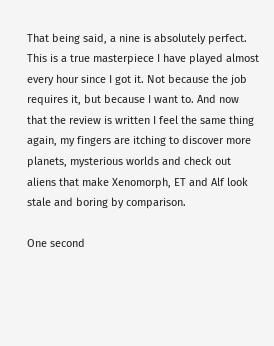That being said, a nine is absolutely perfect. This is a true masterpiece I have played almost every hour since I got it. Not because the job requires it, but because I want to. And now that the review is written I feel the same thing again, my fingers are itching to discover more planets, mysterious worlds and check out aliens that make Xenomorph, ET and Alf look stale and boring by comparison.

One second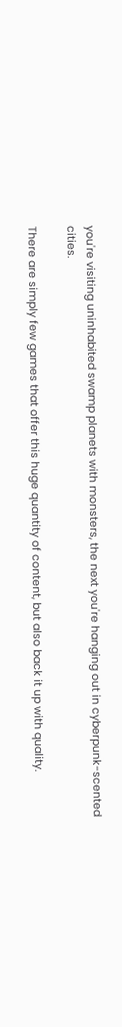you're visiting uninhabited swamp planets with monsters, the next you're hanging out in cyberpunk-scented cities.

There are simply few games that offer this huge quantity of content, but also back it up with quality.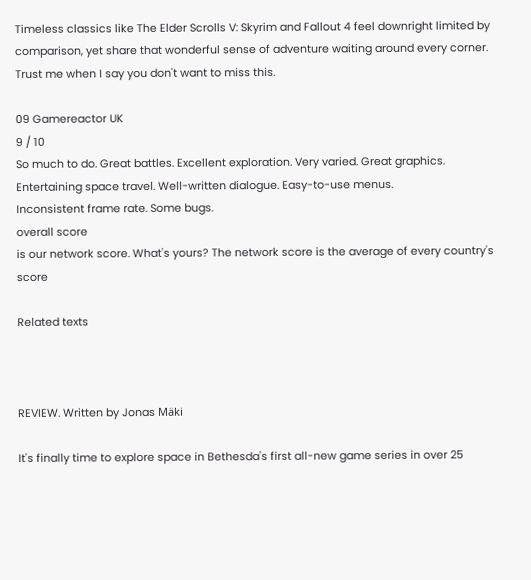Timeless classics like The Elder Scrolls V: Skyrim and Fallout 4 feel downright limited by comparison, yet share that wonderful sense of adventure waiting around every corner. Trust me when I say you don't want to miss this.

09 Gamereactor UK
9 / 10
So much to do. Great battles. Excellent exploration. Very varied. Great graphics. Entertaining space travel. Well-written dialogue. Easy-to-use menus.
Inconsistent frame rate. Some bugs.
overall score
is our network score. What's yours? The network score is the average of every country's score

Related texts



REVIEW. Written by Jonas Mäki

It's finally time to explore space in Bethesda's first all-new game series in over 25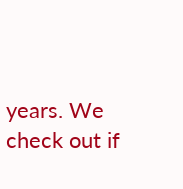years. We check out if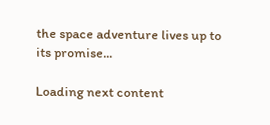the space adventure lives up to its promise...

Loading next content